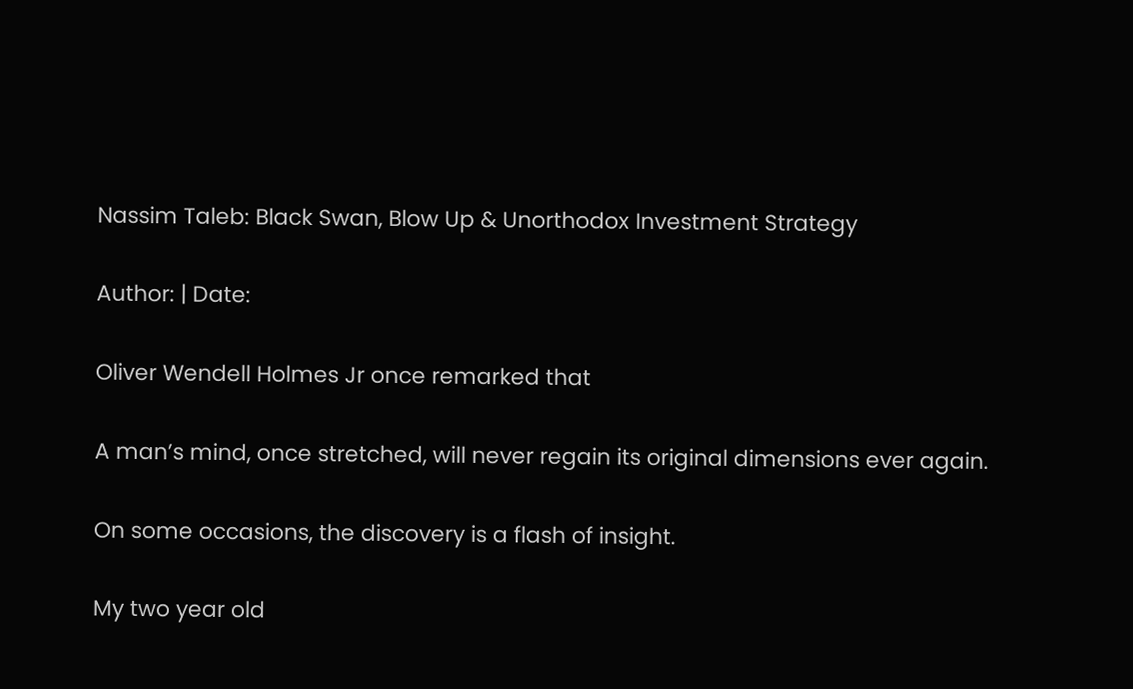Nassim Taleb: Black Swan, Blow Up & Unorthodox Investment Strategy

Author: | Date:

Oliver Wendell Holmes Jr once remarked that

A man’s mind, once stretched, will never regain its original dimensions ever again.

On some occasions, the discovery is a flash of insight.

My two year old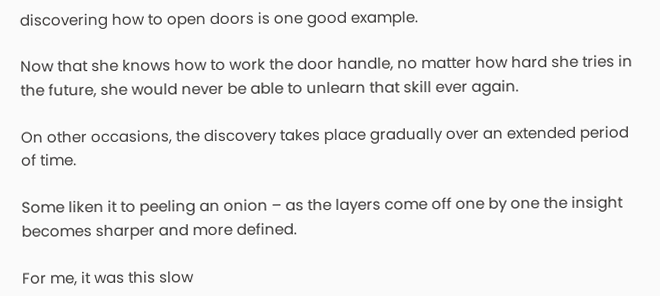discovering how to open doors is one good example.

Now that she knows how to work the door handle, no matter how hard she tries in the future, she would never be able to unlearn that skill ever again.

On other occasions, the discovery takes place gradually over an extended period of time.

Some liken it to peeling an onion – as the layers come off one by one the insight becomes sharper and more defined.

For me, it was this slow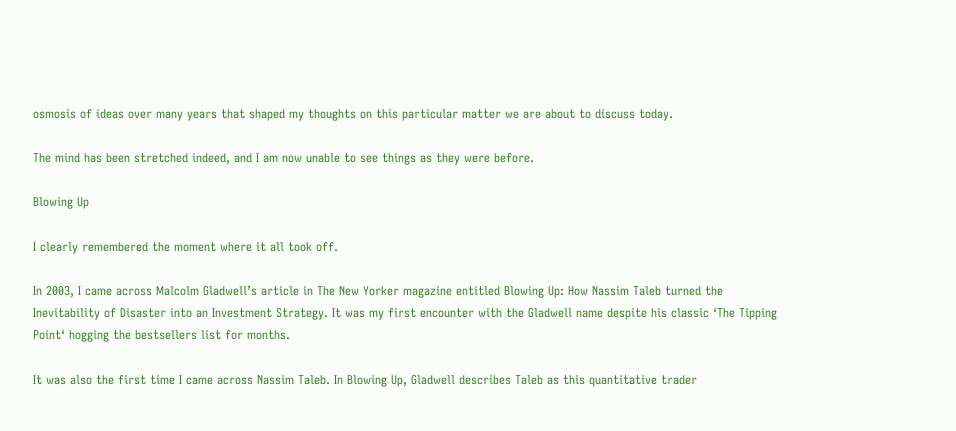osmosis of ideas over many years that shaped my thoughts on this particular matter we are about to discuss today.

The mind has been stretched indeed, and I am now unable to see things as they were before.

Blowing Up

I clearly remembered the moment where it all took off.

In 2003, I came across Malcolm Gladwell’s article in The New Yorker magazine entitled Blowing Up: How Nassim Taleb turned the Inevitability of Disaster into an Investment Strategy. It was my first encounter with the Gladwell name despite his classic ‘The Tipping Point‘ hogging the bestsellers list for months.

It was also the first time I came across Nassim Taleb. In Blowing Up, Gladwell describes Taleb as this quantitative trader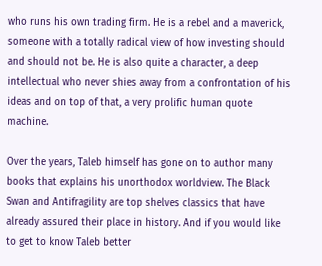who runs his own trading firm. He is a rebel and a maverick, someone with a totally radical view of how investing should and should not be. He is also quite a character, a deep intellectual who never shies away from a confrontation of his ideas and on top of that, a very prolific human quote machine.

Over the years, Taleb himself has gone on to author many books that explains his unorthodox worldview. The Black Swan and Antifragility are top shelves classics that have already assured their place in history. And if you would like to get to know Taleb better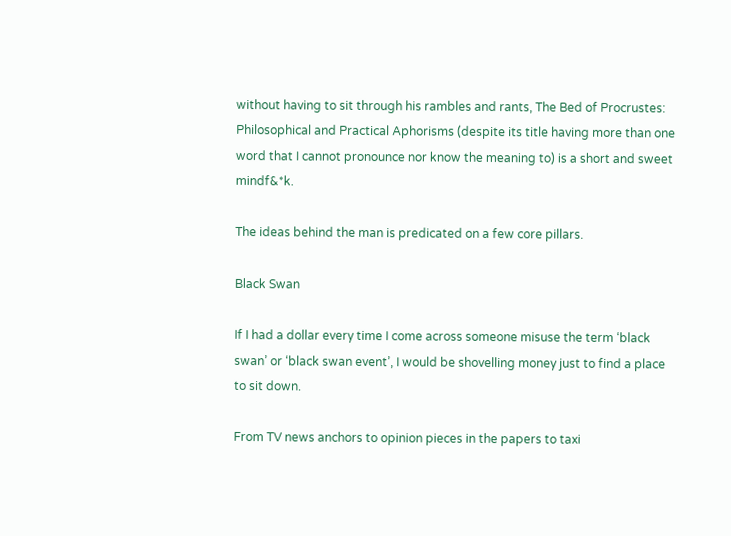without having to sit through his rambles and rants, The Bed of Procrustes: Philosophical and Practical Aphorisms (despite its title having more than one word that I cannot pronounce nor know the meaning to) is a short and sweet mindf&*k.

The ideas behind the man is predicated on a few core pillars.

Black Swan

If I had a dollar every time I come across someone misuse the term ‘black swan’ or ‘black swan event’, I would be shovelling money just to find a place to sit down.

From TV news anchors to opinion pieces in the papers to taxi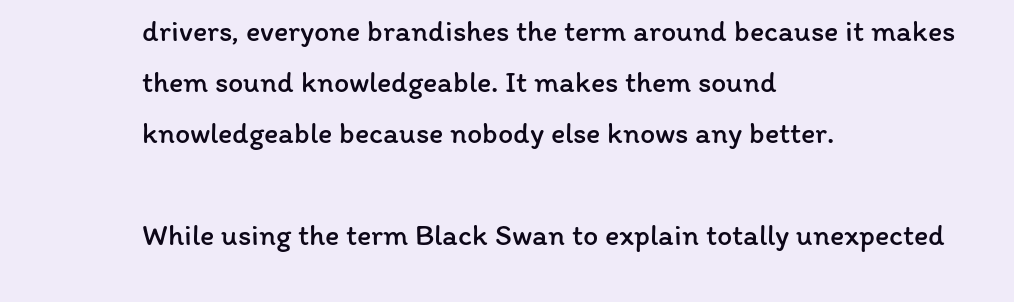drivers, everyone brandishes the term around because it makes them sound knowledgeable. It makes them sound knowledgeable because nobody else knows any better.

While using the term Black Swan to explain totally unexpected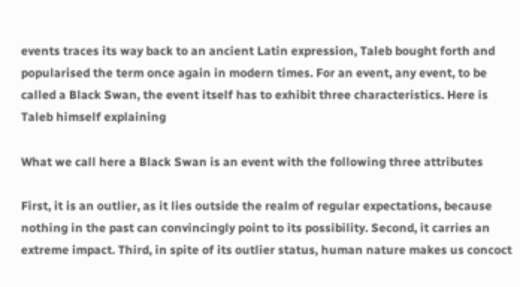events traces its way back to an ancient Latin expression, Taleb bought forth and popularised the term once again in modern times. For an event, any event, to be called a Black Swan, the event itself has to exhibit three characteristics. Here is Taleb himself explaining

What we call here a Black Swan is an event with the following three attributes

First, it is an outlier, as it lies outside the realm of regular expectations, because nothing in the past can convincingly point to its possibility. Second, it carries an extreme impact. Third, in spite of its outlier status, human nature makes us concoct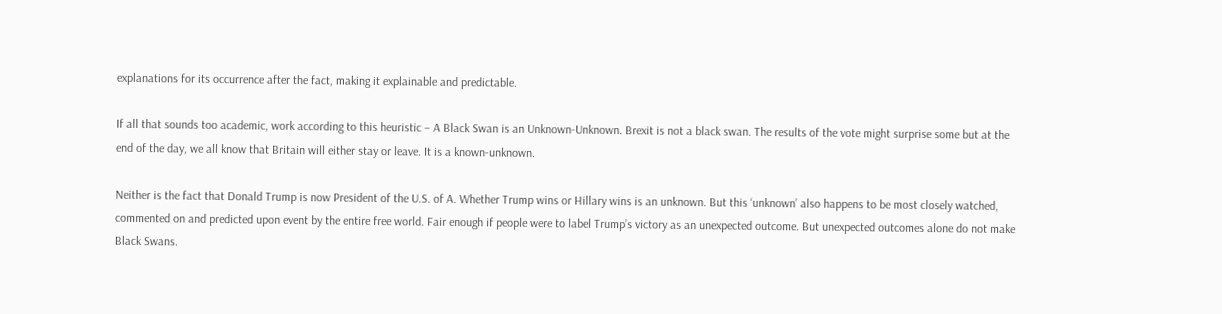explanations for its occurrence after the fact, making it explainable and predictable.

If all that sounds too academic, work according to this heuristic – A Black Swan is an Unknown-Unknown. Brexit is not a black swan. The results of the vote might surprise some but at the end of the day, we all know that Britain will either stay or leave. It is a known-unknown.

Neither is the fact that Donald Trump is now President of the U.S. of A. Whether Trump wins or Hillary wins is an unknown. But this ‘unknown’ also happens to be most closely watched, commented on and predicted upon event by the entire free world. Fair enough if people were to label Trump’s victory as an unexpected outcome. But unexpected outcomes alone do not make Black Swans.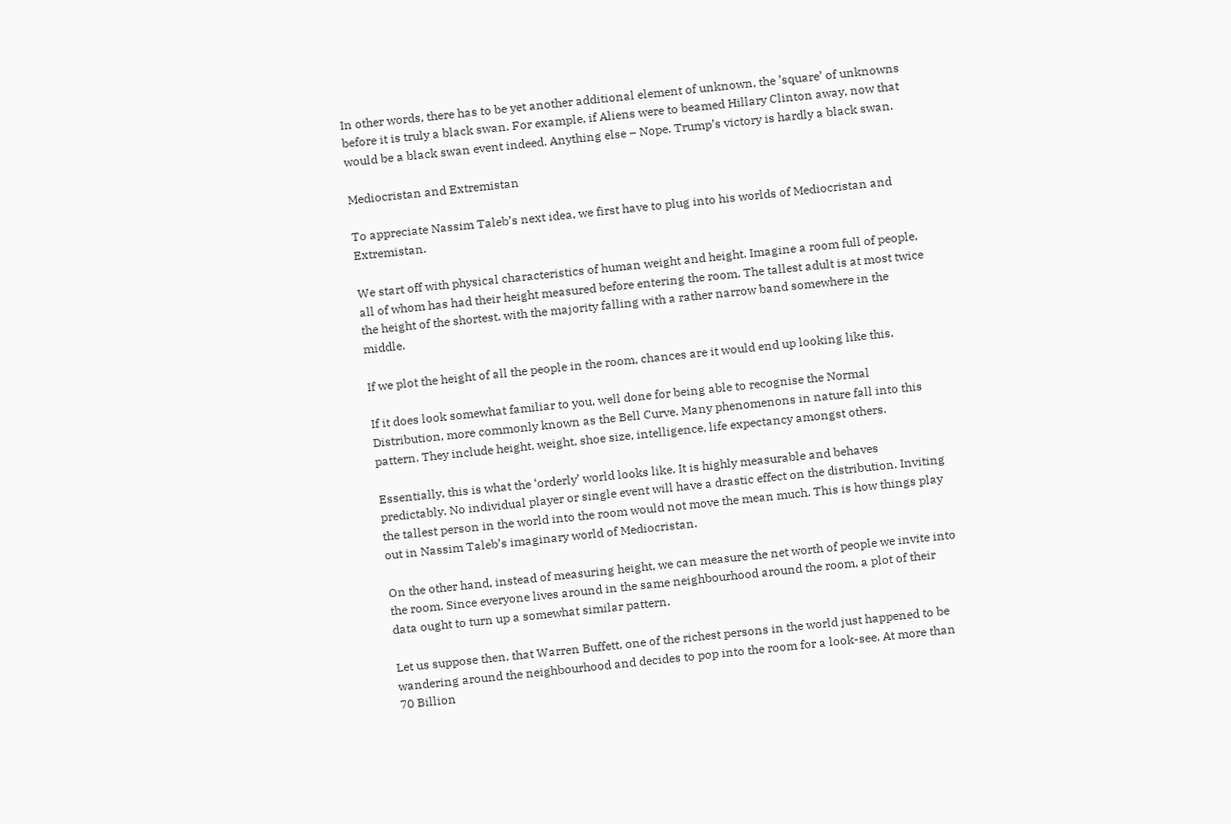In other words, there has to be yet another additional element of unknown, the ’square’ of unknowns before it is truly a black swan. For example, if Aliens were to beamed Hillary Clinton away, now that would be a black swan event indeed. Anything else – Nope. Trump’s victory is hardly a black swan.

Mediocristan and Extremistan

To appreciate Nassim Taleb’s next idea, we first have to plug into his worlds of Mediocristan and Extremistan.

We start off with physical characteristics of human weight and height. Imagine a room full of people, all of whom has had their height measured before entering the room. The tallest adult is at most twice the height of the shortest, with the majority falling with a rather narrow band somewhere in the middle.

If we plot the height of all the people in the room, chances are it would end up looking like this.

If it does look somewhat familiar to you, well done for being able to recognise the Normal Distribution, more commonly known as the Bell Curve. Many phenomenons in nature fall into this pattern. They include height, weight, shoe size, intelligence, life expectancy amongst others.

Essentially, this is what the ‘orderly’ world looks like. It is highly measurable and behaves predictably. No individual player or single event will have a drastic effect on the distribution. Inviting the tallest person in the world into the room would not move the mean much. This is how things play out in Nassim Taleb’s imaginary world of Mediocristan.

On the other hand, instead of measuring height, we can measure the net worth of people we invite into the room. Since everyone lives around in the same neighbourhood around the room, a plot of their data ought to turn up a somewhat similar pattern.

Let us suppose then, that Warren Buffett, one of the richest persons in the world just happened to be wandering around the neighbourhood and decides to pop into the room for a look-see. At more than 70 Billion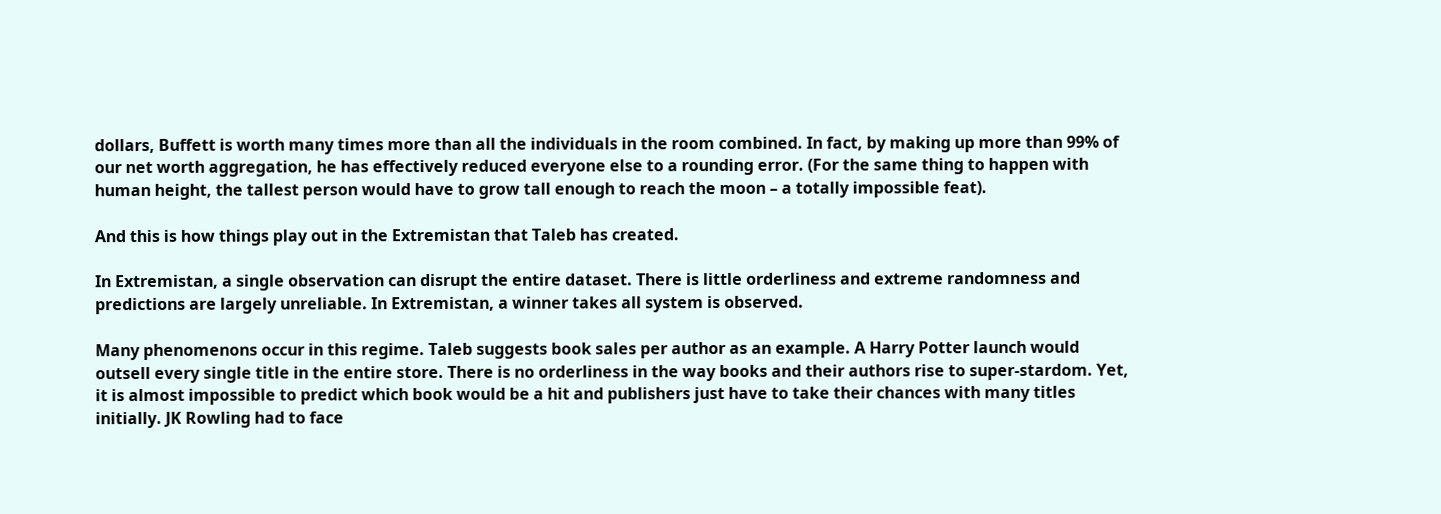dollars, Buffett is worth many times more than all the individuals in the room combined. In fact, by making up more than 99% of our net worth aggregation, he has effectively reduced everyone else to a rounding error. (For the same thing to happen with human height, the tallest person would have to grow tall enough to reach the moon – a totally impossible feat).

And this is how things play out in the Extremistan that Taleb has created.

In Extremistan, a single observation can disrupt the entire dataset. There is little orderliness and extreme randomness and predictions are largely unreliable. In Extremistan, a winner takes all system is observed.

Many phenomenons occur in this regime. Taleb suggests book sales per author as an example. A Harry Potter launch would outsell every single title in the entire store. There is no orderliness in the way books and their authors rise to super-stardom. Yet, it is almost impossible to predict which book would be a hit and publishers just have to take their chances with many titles initially. JK Rowling had to face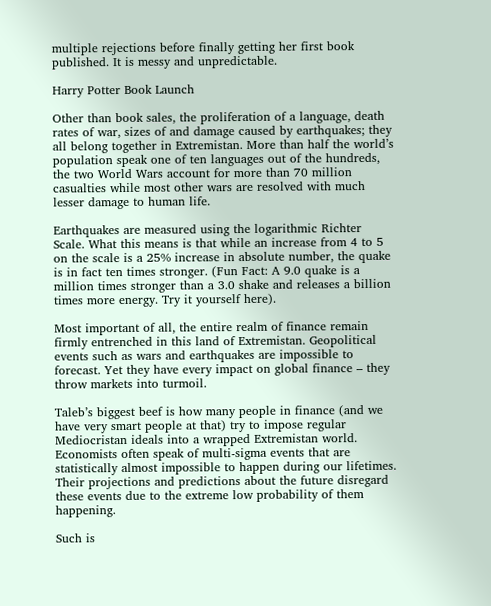multiple rejections before finally getting her first book published. It is messy and unpredictable.

Harry Potter Book Launch

Other than book sales, the proliferation of a language, death rates of war, sizes of and damage caused by earthquakes; they all belong together in Extremistan. More than half the world’s population speak one of ten languages out of the hundreds, the two World Wars account for more than 70 million casualties while most other wars are resolved with much lesser damage to human life.

Earthquakes are measured using the logarithmic Richter Scale. What this means is that while an increase from 4 to 5 on the scale is a 25% increase in absolute number, the quake is in fact ten times stronger. (Fun Fact: A 9.0 quake is a million times stronger than a 3.0 shake and releases a billion times more energy. Try it yourself here).

Most important of all, the entire realm of finance remain firmly entrenched in this land of Extremistan. Geopolitical events such as wars and earthquakes are impossible to forecast. Yet they have every impact on global finance – they throw markets into turmoil.

Taleb’s biggest beef is how many people in finance (and we have very smart people at that) try to impose regular Mediocristan ideals into a wrapped Extremistan world. Economists often speak of multi-sigma events that are statistically almost impossible to happen during our lifetimes. Their projections and predictions about the future disregard these events due to the extreme low probability of them happening.

Such is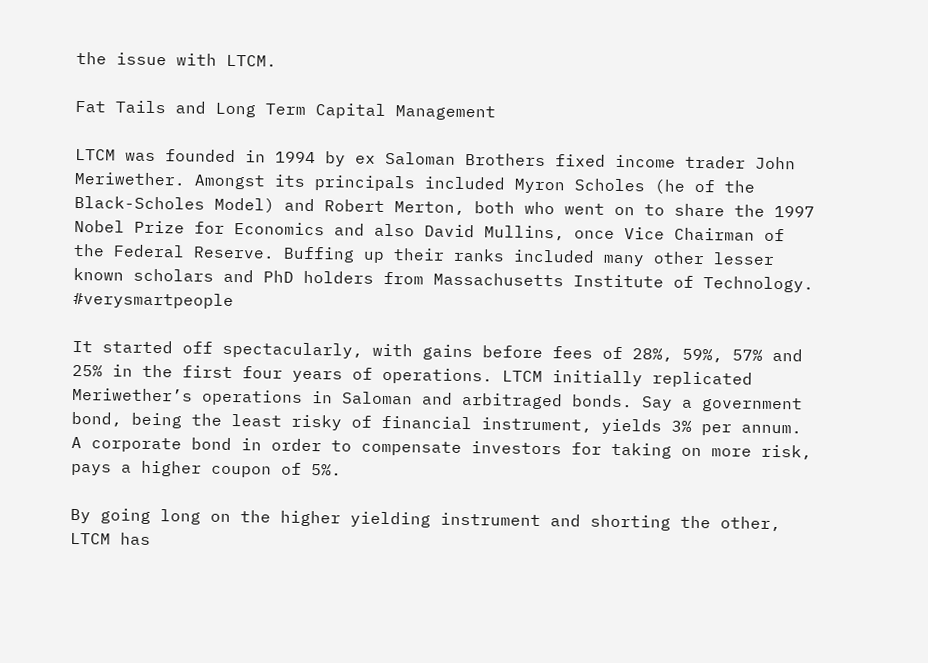the issue with LTCM.

Fat Tails and Long Term Capital Management

LTCM was founded in 1994 by ex Saloman Brothers fixed income trader John Meriwether. Amongst its principals included Myron Scholes (he of the Black-Scholes Model) and Robert Merton, both who went on to share the 1997 Nobel Prize for Economics and also David Mullins, once Vice Chairman of the Federal Reserve. Buffing up their ranks included many other lesser known scholars and PhD holders from Massachusetts Institute of Technology. #verysmartpeople

It started off spectacularly, with gains before fees of 28%, 59%, 57% and 25% in the first four years of operations. LTCM initially replicated Meriwether’s operations in Saloman and arbitraged bonds. Say a government bond, being the least risky of financial instrument, yields 3% per annum. A corporate bond in order to compensate investors for taking on more risk, pays a higher coupon of 5%.

By going long on the higher yielding instrument and shorting the other, LTCM has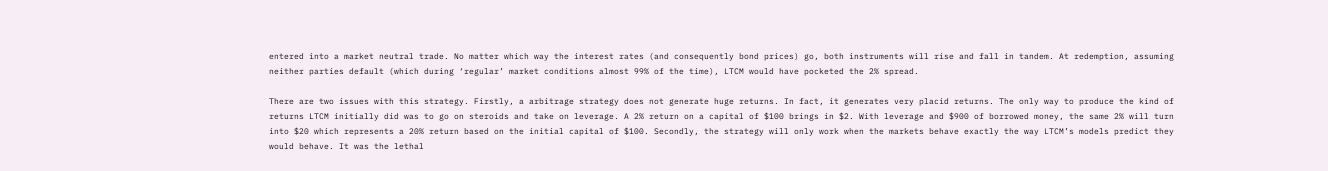entered into a market neutral trade. No matter which way the interest rates (and consequently bond prices) go, both instruments will rise and fall in tandem. At redemption, assuming neither parties default (which during ‘regular’ market conditions almost 99% of the time), LTCM would have pocketed the 2% spread.

There are two issues with this strategy. Firstly, a arbitrage strategy does not generate huge returns. In fact, it generates very placid returns. The only way to produce the kind of returns LTCM initially did was to go on steroids and take on leverage. A 2% return on a capital of $100 brings in $2. With leverage and $900 of borrowed money, the same 2% will turn into $20 which represents a 20% return based on the initial capital of $100. Secondly, the strategy will only work when the markets behave exactly the way LTCM’s models predict they would behave. It was the lethal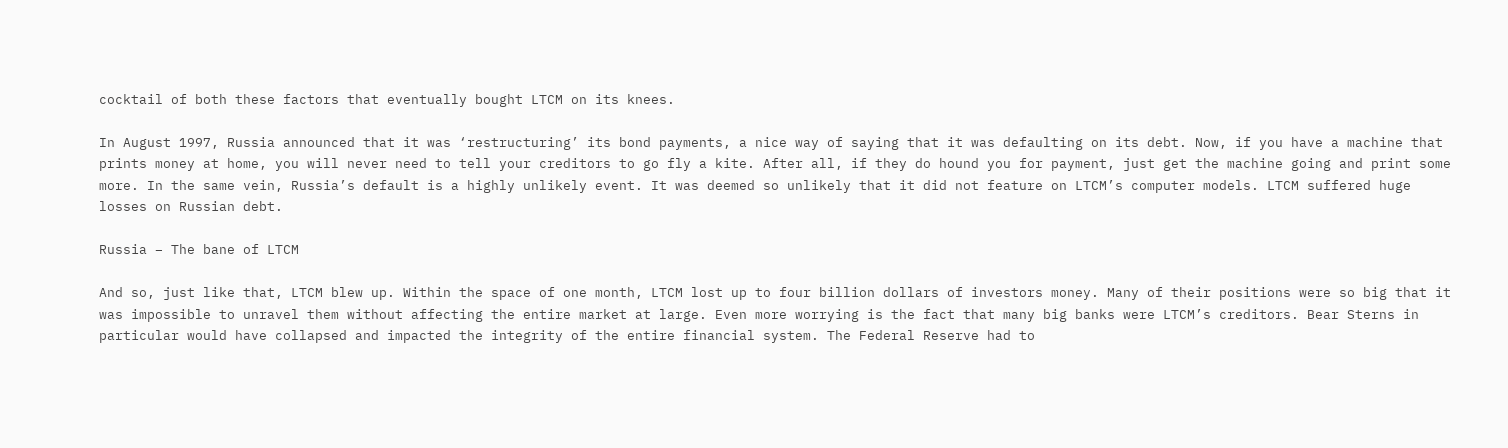cocktail of both these factors that eventually bought LTCM on its knees.

In August 1997, Russia announced that it was ‘restructuring’ its bond payments, a nice way of saying that it was defaulting on its debt. Now, if you have a machine that prints money at home, you will never need to tell your creditors to go fly a kite. After all, if they do hound you for payment, just get the machine going and print some more. In the same vein, Russia’s default is a highly unlikely event. It was deemed so unlikely that it did not feature on LTCM’s computer models. LTCM suffered huge losses on Russian debt.

Russia – The bane of LTCM

And so, just like that, LTCM blew up. Within the space of one month, LTCM lost up to four billion dollars of investors money. Many of their positions were so big that it was impossible to unravel them without affecting the entire market at large. Even more worrying is the fact that many big banks were LTCM’s creditors. Bear Sterns in particular would have collapsed and impacted the integrity of the entire financial system. The Federal Reserve had to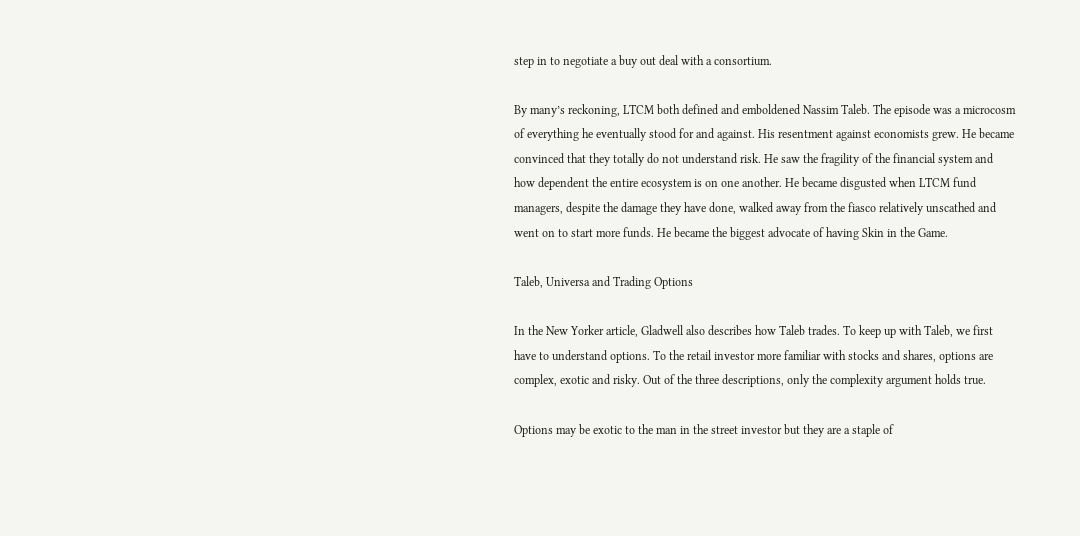step in to negotiate a buy out deal with a consortium.

By many’s reckoning, LTCM both defined and emboldened Nassim Taleb. The episode was a microcosm of everything he eventually stood for and against. His resentment against economists grew. He became convinced that they totally do not understand risk. He saw the fragility of the financial system and how dependent the entire ecosystem is on one another. He became disgusted when LTCM fund managers, despite the damage they have done, walked away from the fiasco relatively unscathed and went on to start more funds. He became the biggest advocate of having Skin in the Game.

Taleb, Universa and Trading Options

In the New Yorker article, Gladwell also describes how Taleb trades. To keep up with Taleb, we first have to understand options. To the retail investor more familiar with stocks and shares, options are complex, exotic and risky. Out of the three descriptions, only the complexity argument holds true.

Options may be exotic to the man in the street investor but they are a staple of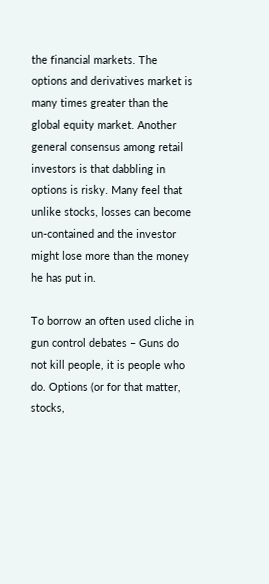the financial markets. The options and derivatives market is many times greater than the global equity market. Another  general consensus among retail investors is that dabbling in options is risky. Many feel that unlike stocks, losses can become un-contained and the investor might lose more than the money he has put in.

To borrow an often used cliche in gun control debates – Guns do not kill people, it is people who do. Options (or for that matter, stocks,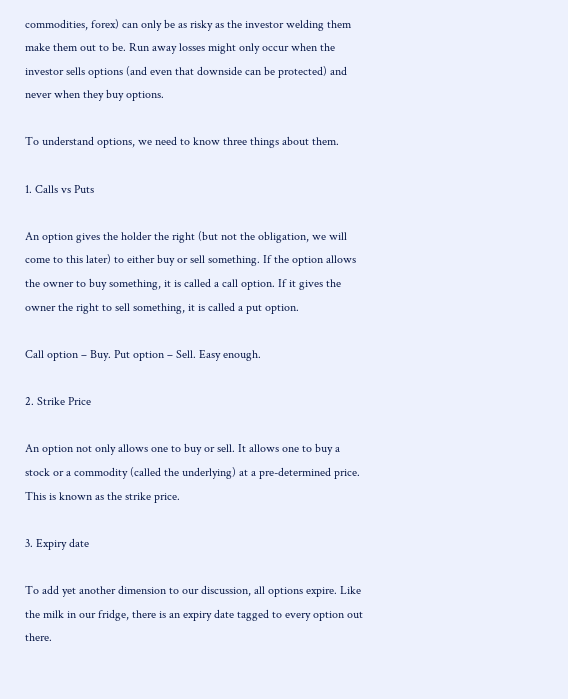commodities, forex) can only be as risky as the investor welding them make them out to be. Run away losses might only occur when the investor sells options (and even that downside can be protected) and never when they buy options.

To understand options, we need to know three things about them.

1. Calls vs Puts

An option gives the holder the right (but not the obligation, we will come to this later) to either buy or sell something. If the option allows the owner to buy something, it is called a call option. If it gives the owner the right to sell something, it is called a put option.

Call option – Buy. Put option – Sell. Easy enough.

2. Strike Price

An option not only allows one to buy or sell. It allows one to buy a stock or a commodity (called the underlying) at a pre-determined price. This is known as the strike price.

3. Expiry date

To add yet another dimension to our discussion, all options expire. Like the milk in our fridge, there is an expiry date tagged to every option out there.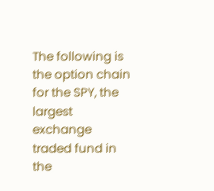The following is the option chain for the SPY, the largest exchange traded fund in the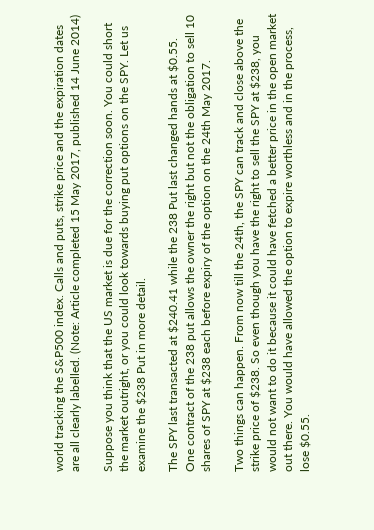world tracking the S&P500 index. Calls and puts, strike price and the expiration dates are all clearly labelled. (Note: Article completed 15 May 2017, published 14 June 2014)

Suppose you think that the US market is due for the correction soon. You could short the market outright, or you could look towards buying put options on the SPY. Let us examine the $238 Put in more detail.

The SPY last transacted at $240.41 while the 238 Put last changed hands at $0.55. One contract of the 238 put allows the owner the right but not the obligation to sell 10 shares of SPY at $238 each before expiry of the option on the 24th May 2017.

Two things can happen. From now till the 24th, the SPY can track and close above the strike price of $238. So even though you have the right to sell the SPY at $238, you would not want to do it because it could have fetched a better price in the open market out there. You would have allowed the option to expire worthless and in the process, lose $0.55.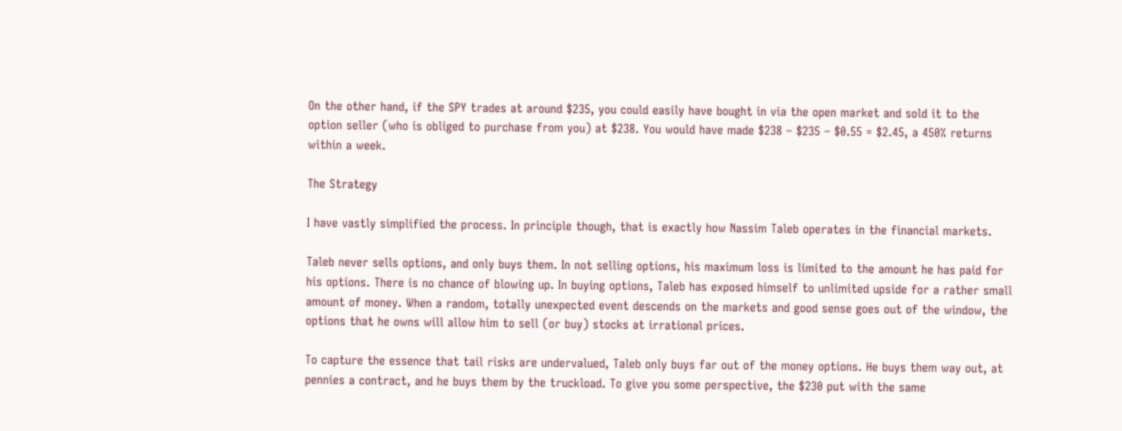On the other hand, if the SPY trades at around $235, you could easily have bought in via the open market and sold it to the option seller (who is obliged to purchase from you) at $238. You would have made $238 – $235 – $0.55 = $2.45, a 450% returns within a week.

The Strategy

I have vastly simplified the process. In principle though, that is exactly how Nassim Taleb operates in the financial markets.

Taleb never sells options, and only buys them. In not selling options, his maximum loss is limited to the amount he has paid for his options. There is no chance of blowing up. In buying options, Taleb has exposed himself to unlimited upside for a rather small amount of money. When a random, totally unexpected event descends on the markets and good sense goes out of the window, the options that he owns will allow him to sell (or buy) stocks at irrational prices.

To capture the essence that tail risks are undervalued, Taleb only buys far out of the money options. He buys them way out, at pennies a contract, and he buys them by the truckload. To give you some perspective, the $230 put with the same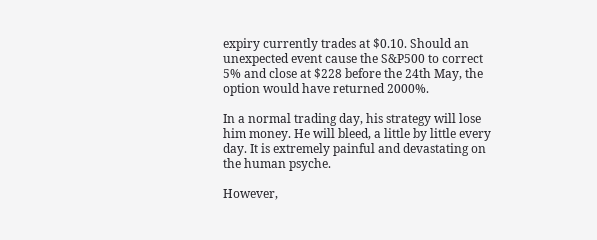expiry currently trades at $0.10. Should an unexpected event cause the S&P500 to correct 5% and close at $228 before the 24th May, the option would have returned 2000%.

In a normal trading day, his strategy will lose him money. He will bleed, a little by little every day. It is extremely painful and devastating on the human psyche.

However,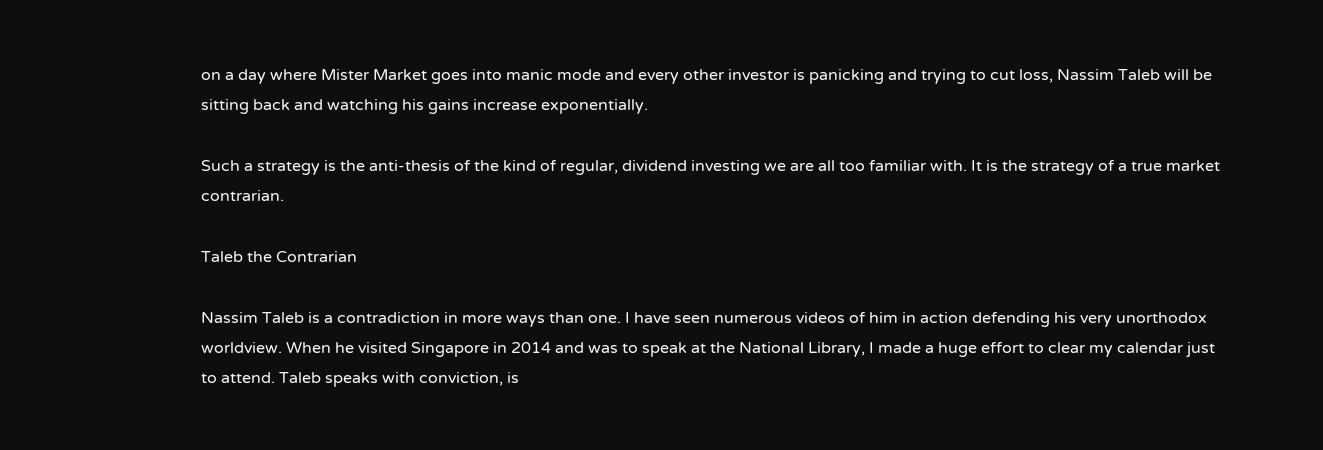on a day where Mister Market goes into manic mode and every other investor is panicking and trying to cut loss, Nassim Taleb will be sitting back and watching his gains increase exponentially.

Such a strategy is the anti-thesis of the kind of regular, dividend investing we are all too familiar with. It is the strategy of a true market contrarian.

Taleb the Contrarian

Nassim Taleb is a contradiction in more ways than one. I have seen numerous videos of him in action defending his very unorthodox worldview. When he visited Singapore in 2014 and was to speak at the National Library, I made a huge effort to clear my calendar just to attend. Taleb speaks with conviction, is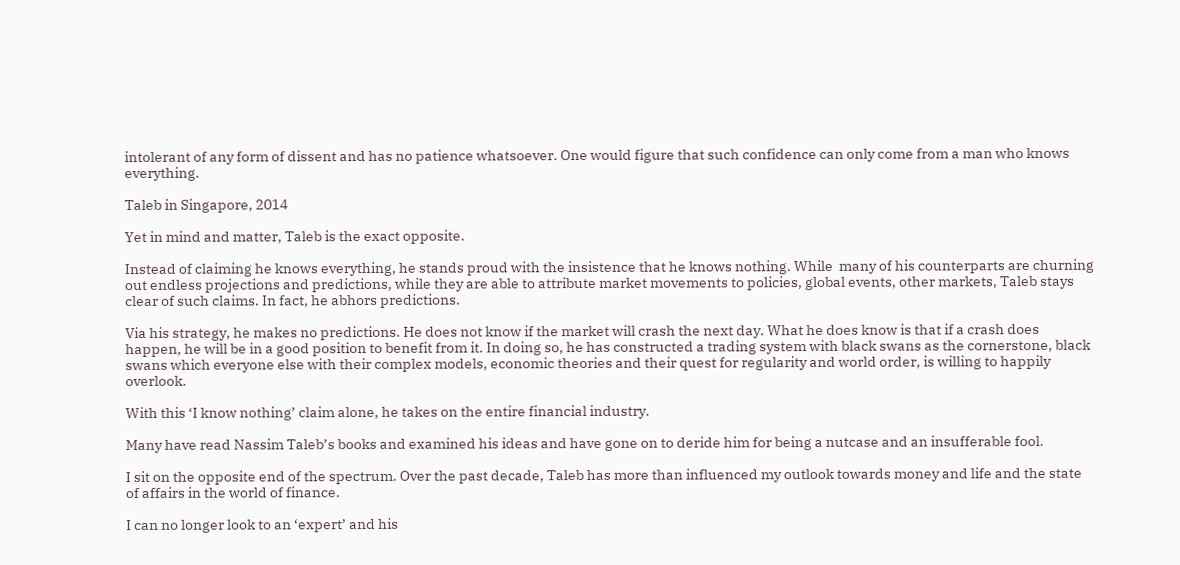intolerant of any form of dissent and has no patience whatsoever. One would figure that such confidence can only come from a man who knows everything.

Taleb in Singapore, 2014

Yet in mind and matter, Taleb is the exact opposite.

Instead of claiming he knows everything, he stands proud with the insistence that he knows nothing. While  many of his counterparts are churning out endless projections and predictions, while they are able to attribute market movements to policies, global events, other markets, Taleb stays clear of such claims. In fact, he abhors predictions.

Via his strategy, he makes no predictions. He does not know if the market will crash the next day. What he does know is that if a crash does happen, he will be in a good position to benefit from it. In doing so, he has constructed a trading system with black swans as the cornerstone, black swans which everyone else with their complex models, economic theories and their quest for regularity and world order, is willing to happily overlook.

With this ‘I know nothing’ claim alone, he takes on the entire financial industry.

Many have read Nassim Taleb’s books and examined his ideas and have gone on to deride him for being a nutcase and an insufferable fool.

I sit on the opposite end of the spectrum. Over the past decade, Taleb has more than influenced my outlook towards money and life and the state of affairs in the world of finance.

I can no longer look to an ‘expert’ and his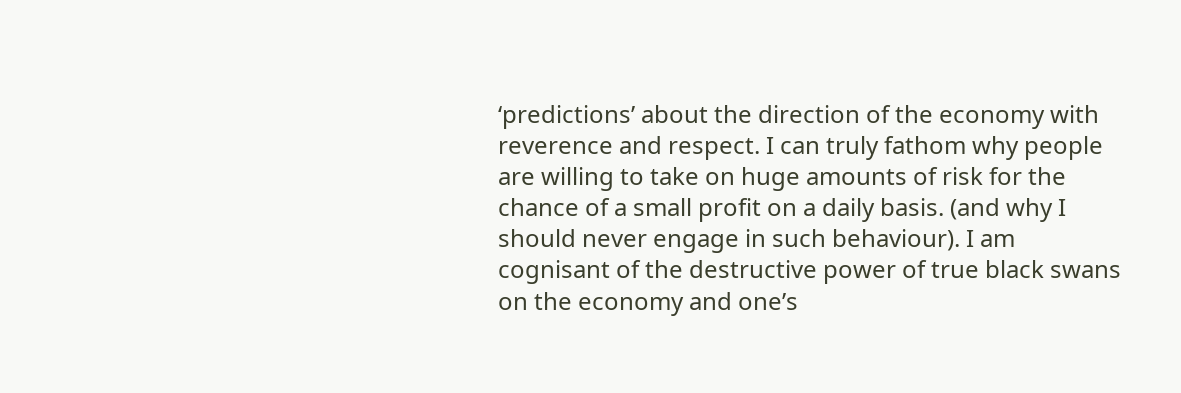‘predictions’ about the direction of the economy with reverence and respect. I can truly fathom why people are willing to take on huge amounts of risk for the chance of a small profit on a daily basis. (and why I should never engage in such behaviour). I am cognisant of the destructive power of true black swans on the economy and one’s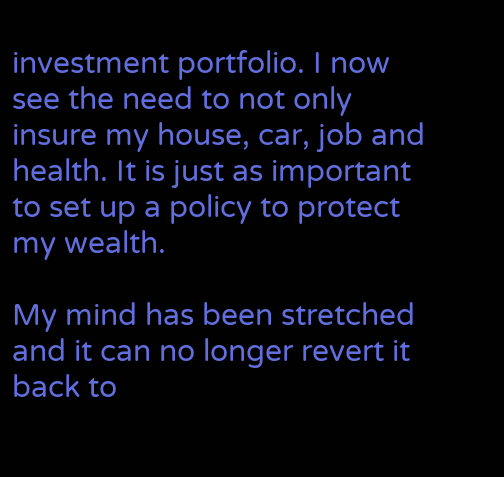investment portfolio. I now see the need to not only insure my house, car, job and health. It is just as important to set up a policy to protect my wealth.

My mind has been stretched and it can no longer revert it back to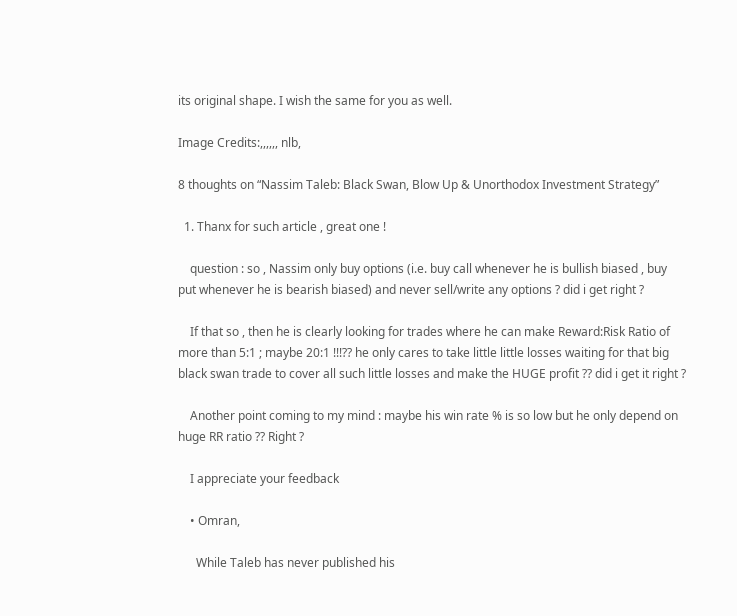its original shape. I wish the same for you as well.

Image Credits:,,,,,, nlb,

8 thoughts on “Nassim Taleb: Black Swan, Blow Up & Unorthodox Investment Strategy”

  1. Thanx for such article , great one !

    question : so , Nassim only buy options (i.e. buy call whenever he is bullish biased , buy put whenever he is bearish biased) and never sell/write any options ? did i get right ?

    If that so , then he is clearly looking for trades where he can make Reward:Risk Ratio of more than 5:1 ; maybe 20:1 !!!?? he only cares to take little little losses waiting for that big black swan trade to cover all such little losses and make the HUGE profit ?? did i get it right ?

    Another point coming to my mind : maybe his win rate % is so low but he only depend on huge RR ratio ?? Right ?

    I appreciate your feedback

    • Omran,

      While Taleb has never published his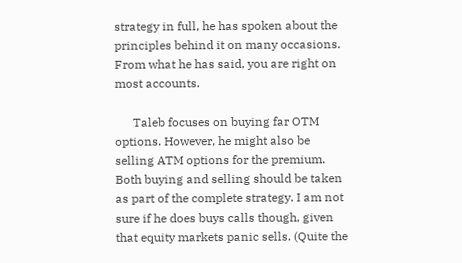strategy in full, he has spoken about the principles behind it on many occasions. From what he has said, you are right on most accounts.

      Taleb focuses on buying far OTM options. However, he might also be selling ATM options for the premium. Both buying and selling should be taken as part of the complete strategy. I am not sure if he does buys calls though, given that equity markets panic sells. (Quite the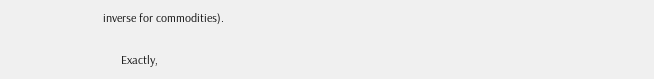inverse for commodities).

      Exactly,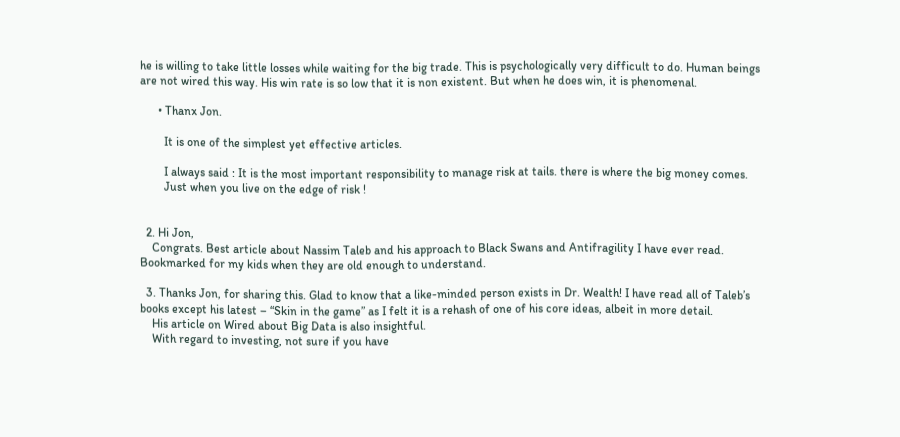he is willing to take little losses while waiting for the big trade. This is psychologically very difficult to do. Human beings are not wired this way. His win rate is so low that it is non existent. But when he does win, it is phenomenal.

      • Thanx Jon.

        It is one of the simplest yet effective articles.

        I always said : It is the most important responsibility to manage risk at tails. there is where the big money comes.
        Just when you live on the edge of risk !


  2. Hi Jon,
    Congrats. Best article about Nassim Taleb and his approach to Black Swans and Antifragility I have ever read. Bookmarked for my kids when they are old enough to understand.

  3. Thanks Jon, for sharing this. Glad to know that a like-minded person exists in Dr. Wealth! I have read all of Taleb’s books except his latest – “Skin in the game” as I felt it is a rehash of one of his core ideas, albeit in more detail.
    His article on Wired about Big Data is also insightful.
    With regard to investing, not sure if you have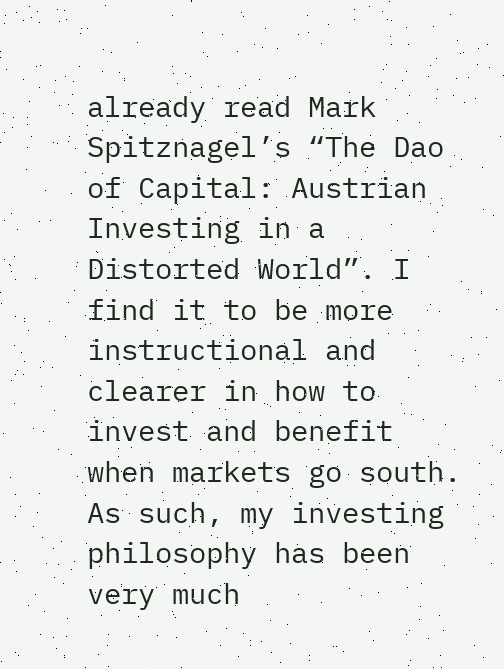already read Mark Spitznagel’s “The Dao of Capital: Austrian Investing in a Distorted World”. I find it to be more instructional and clearer in how to invest and benefit when markets go south. As such, my investing philosophy has been very much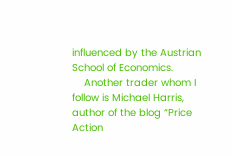influenced by the Austrian School of Economics.
    Another trader whom I follow is Michael Harris, author of the blog “Price Action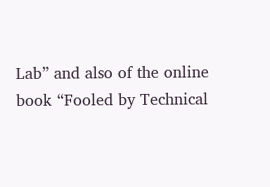Lab” and also of the online book “Fooled by Technical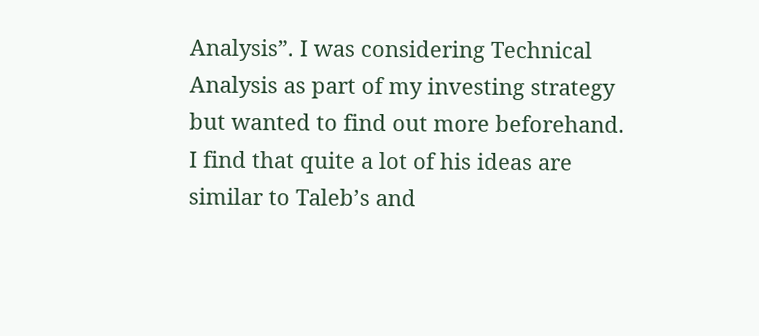Analysis”. I was considering Technical Analysis as part of my investing strategy but wanted to find out more beforehand. I find that quite a lot of his ideas are similar to Taleb’s and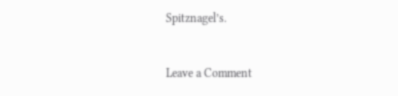Spitznagel’s.


Leave a Comment